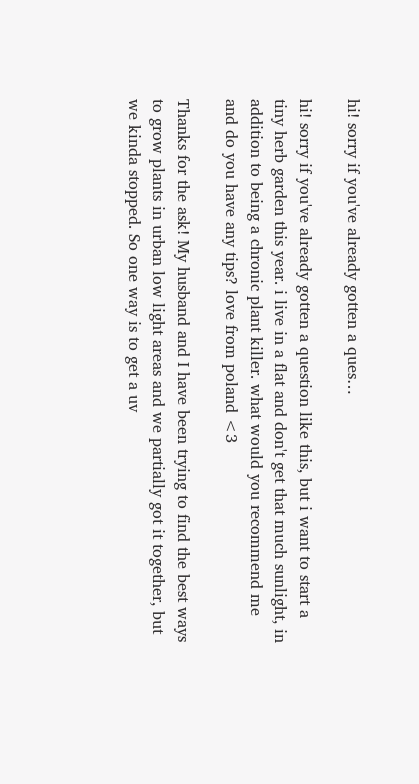hi! sorry if you've already gotten a ques…

hi! sorry if you've already gotten a question like this, but i want to start a tiny herb garden this year. i live in a flat and don't get that much sunlight, in addition to being a chronic plant killer. what would you recommend me and do you have any tips? love from poland <3

Thanks for the ask! My husband and I have been trying to find the best ways to grow plants in urban low light areas and we partially got it together, but we kinda stopped. So one way is to get a uv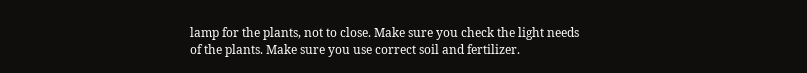lamp for the plants, not to close. Make sure you check the light needs of the plants. Make sure you use correct soil and fertilizer.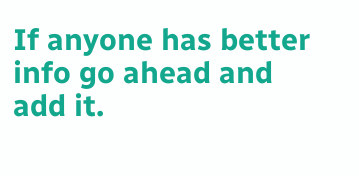If anyone has better info go ahead and add it.